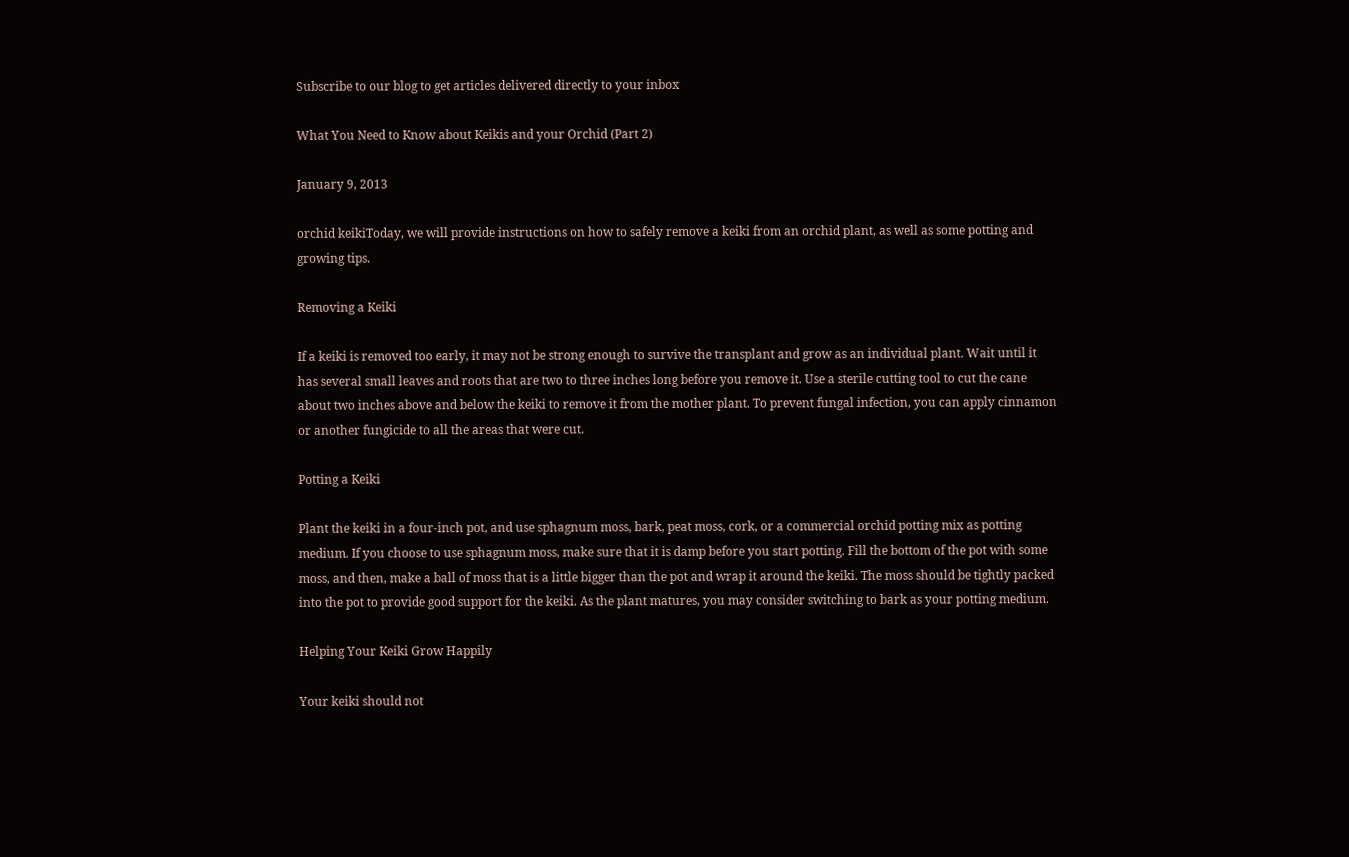Subscribe to our blog to get articles delivered directly to your inbox

What You Need to Know about Keikis and your Orchid (Part 2)

January 9, 2013

orchid keikiToday, we will provide instructions on how to safely remove a keiki from an orchid plant, as well as some potting and growing tips.

Removing a Keiki

If a keiki is removed too early, it may not be strong enough to survive the transplant and grow as an individual plant. Wait until it has several small leaves and roots that are two to three inches long before you remove it. Use a sterile cutting tool to cut the cane about two inches above and below the keiki to remove it from the mother plant. To prevent fungal infection, you can apply cinnamon or another fungicide to all the areas that were cut.

Potting a Keiki

Plant the keiki in a four-inch pot, and use sphagnum moss, bark, peat moss, cork, or a commercial orchid potting mix as potting medium. If you choose to use sphagnum moss, make sure that it is damp before you start potting. Fill the bottom of the pot with some moss, and then, make a ball of moss that is a little bigger than the pot and wrap it around the keiki. The moss should be tightly packed into the pot to provide good support for the keiki. As the plant matures, you may consider switching to bark as your potting medium.

Helping Your Keiki Grow Happily

Your keiki should not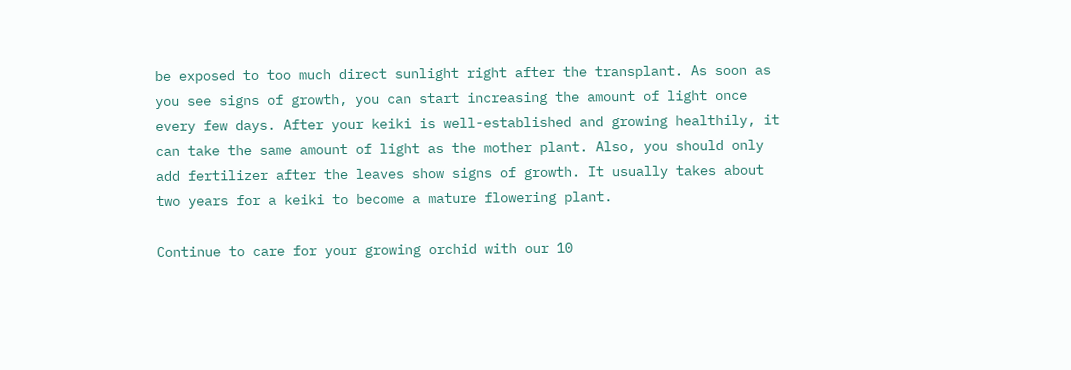be exposed to too much direct sunlight right after the transplant. As soon as you see signs of growth, you can start increasing the amount of light once every few days. After your keiki is well-established and growing healthily, it can take the same amount of light as the mother plant. Also, you should only add fertilizer after the leaves show signs of growth. It usually takes about two years for a keiki to become a mature flowering plant.

Continue to care for your growing orchid with our 10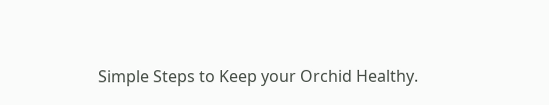Simple Steps to Keep your Orchid Healthy.